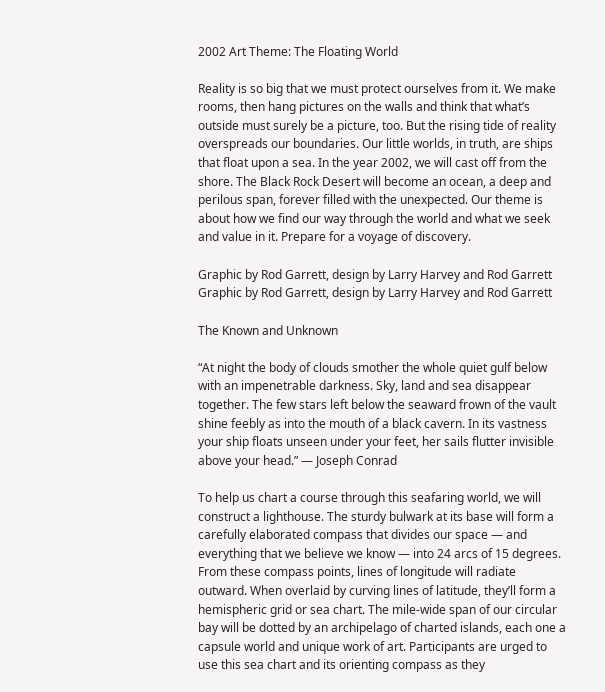2002 Art Theme: The Floating World

Reality is so big that we must protect ourselves from it. We make rooms, then hang pictures on the walls and think that what’s outside must surely be a picture, too. But the rising tide of reality overspreads our boundaries. Our little worlds, in truth, are ships that float upon a sea. In the year 2002, we will cast off from the shore. The Black Rock Desert will become an ocean, a deep and perilous span, forever filled with the unexpected. Our theme is about how we find our way through the world and what we seek and value in it. Prepare for a voyage of discovery.

Graphic by Rod Garrett, design by Larry Harvey and Rod Garrett
Graphic by Rod Garrett, design by Larry Harvey and Rod Garrett

The Known and Unknown

“At night the body of clouds smother the whole quiet gulf below with an impenetrable darkness. Sky, land and sea disappear together. The few stars left below the seaward frown of the vault shine feebly as into the mouth of a black cavern. In its vastness your ship floats unseen under your feet, her sails flutter invisible above your head.” — Joseph Conrad

To help us chart a course through this seafaring world, we will construct a lighthouse. The sturdy bulwark at its base will form a carefully elaborated compass that divides our space — and everything that we believe we know — into 24 arcs of 15 degrees. From these compass points, lines of longitude will radiate outward. When overlaid by curving lines of latitude, they’ll form a hemispheric grid or sea chart. The mile-wide span of our circular bay will be dotted by an archipelago of charted islands, each one a capsule world and unique work of art. Participants are urged to use this sea chart and its orienting compass as they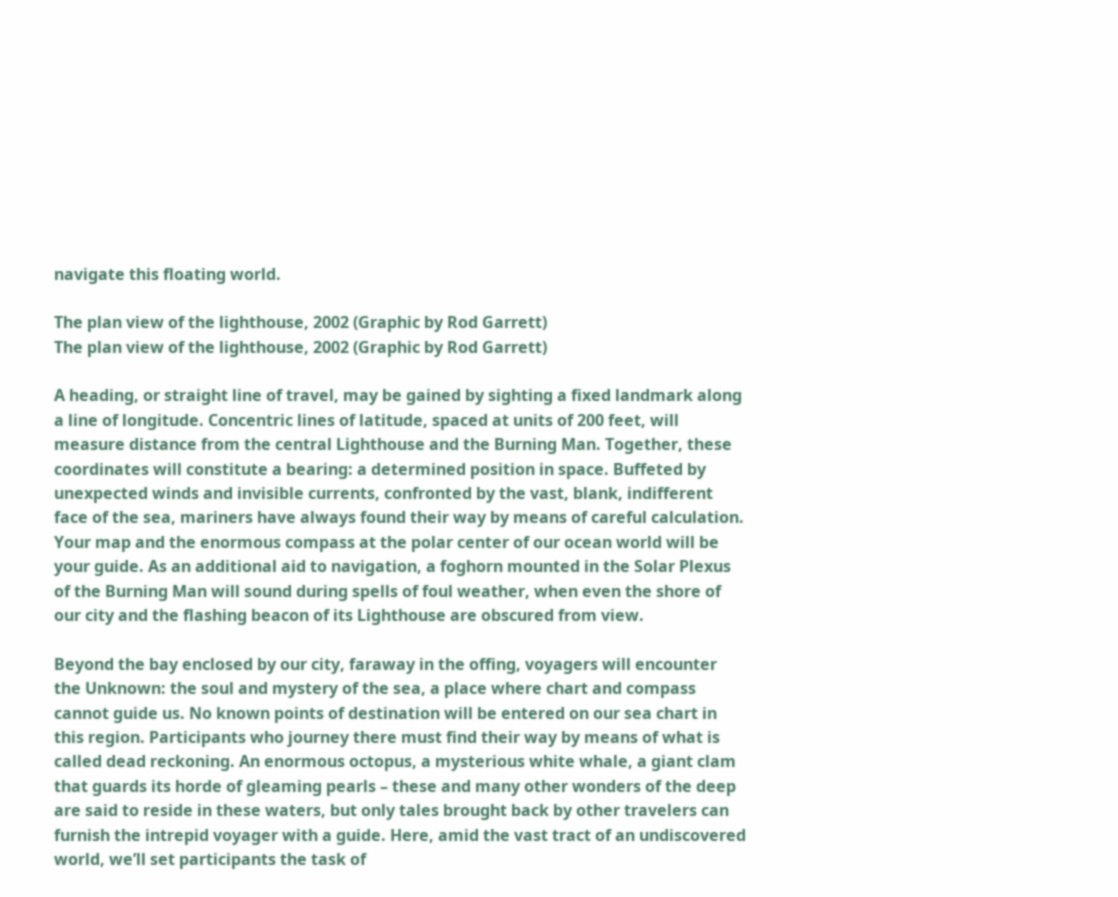navigate this floating world.

The plan view of the lighthouse, 2002 (Graphic by Rod Garrett)
The plan view of the lighthouse, 2002 (Graphic by Rod Garrett)

A heading, or straight line of travel, may be gained by sighting a fixed landmark along a line of longitude. Concentric lines of latitude, spaced at units of 200 feet, will measure distance from the central Lighthouse and the Burning Man. Together, these coordinates will constitute a bearing: a determined position in space. Buffeted by unexpected winds and invisible currents, confronted by the vast, blank, indifferent face of the sea, mariners have always found their way by means of careful calculation. Your map and the enormous compass at the polar center of our ocean world will be your guide. As an additional aid to navigation, a foghorn mounted in the Solar Plexus of the Burning Man will sound during spells of foul weather, when even the shore of our city and the flashing beacon of its Lighthouse are obscured from view.

Beyond the bay enclosed by our city, faraway in the offing, voyagers will encounter the Unknown: the soul and mystery of the sea, a place where chart and compass cannot guide us. No known points of destination will be entered on our sea chart in this region. Participants who journey there must find their way by means of what is called dead reckoning. An enormous octopus, a mysterious white whale, a giant clam that guards its horde of gleaming pearls – these and many other wonders of the deep are said to reside in these waters, but only tales brought back by other travelers can furnish the intrepid voyager with a guide. Here, amid the vast tract of an undiscovered world, we’ll set participants the task of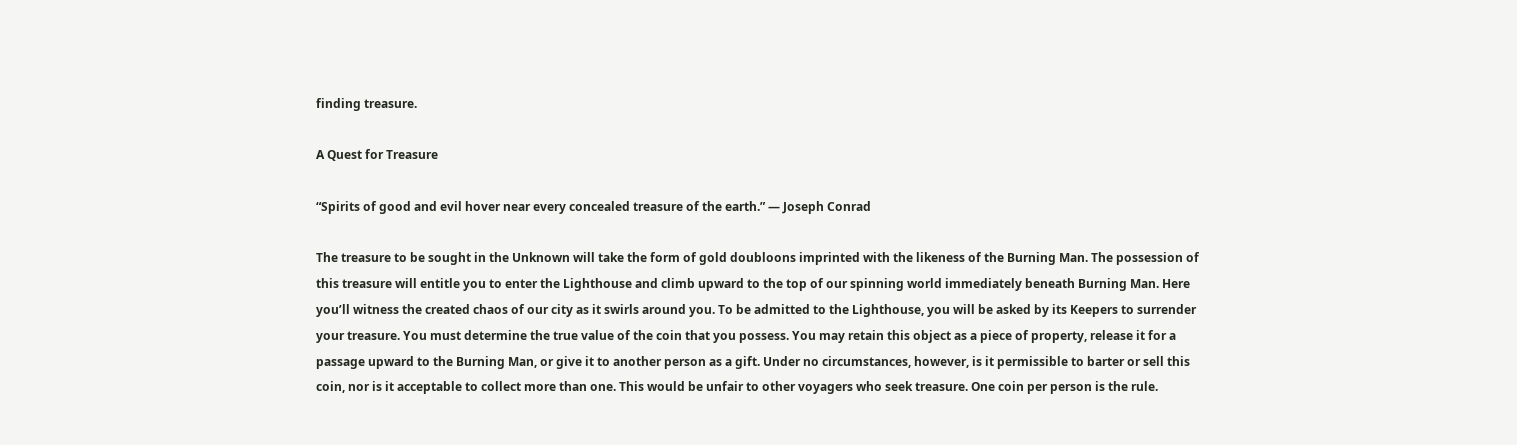finding treasure.

A Quest for Treasure

“Spirits of good and evil hover near every concealed treasure of the earth.” — Joseph Conrad

The treasure to be sought in the Unknown will take the form of gold doubloons imprinted with the likeness of the Burning Man. The possession of this treasure will entitle you to enter the Lighthouse and climb upward to the top of our spinning world immediately beneath Burning Man. Here you’ll witness the created chaos of our city as it swirls around you. To be admitted to the Lighthouse, you will be asked by its Keepers to surrender your treasure. You must determine the true value of the coin that you possess. You may retain this object as a piece of property, release it for a passage upward to the Burning Man, or give it to another person as a gift. Under no circumstances, however, is it permissible to barter or sell this coin, nor is it acceptable to collect more than one. This would be unfair to other voyagers who seek treasure. One coin per person is the rule.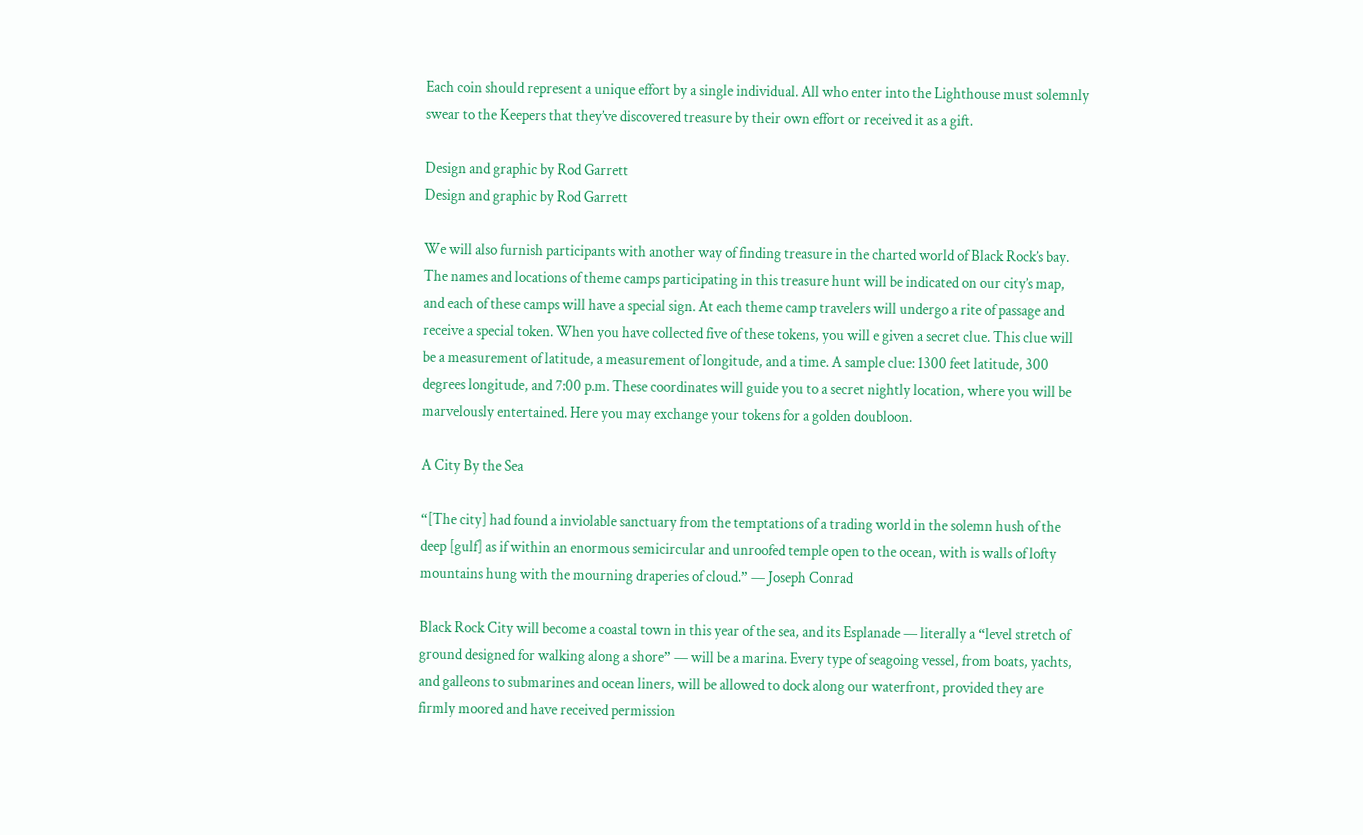Each coin should represent a unique effort by a single individual. All who enter into the Lighthouse must solemnly swear to the Keepers that they’ve discovered treasure by their own effort or received it as a gift.

Design and graphic by Rod Garrett
Design and graphic by Rod Garrett

We will also furnish participants with another way of finding treasure in the charted world of Black Rock’s bay. The names and locations of theme camps participating in this treasure hunt will be indicated on our city’s map, and each of these camps will have a special sign. At each theme camp travelers will undergo a rite of passage and receive a special token. When you have collected five of these tokens, you will e given a secret clue. This clue will be a measurement of latitude, a measurement of longitude, and a time. A sample clue: 1300 feet latitude, 300 degrees longitude, and 7:00 p.m. These coordinates will guide you to a secret nightly location, where you will be marvelously entertained. Here you may exchange your tokens for a golden doubloon.

A City By the Sea

“[The city] had found a inviolable sanctuary from the temptations of a trading world in the solemn hush of the deep [gulf] as if within an enormous semicircular and unroofed temple open to the ocean, with is walls of lofty mountains hung with the mourning draperies of cloud.” — Joseph Conrad

Black Rock City will become a coastal town in this year of the sea, and its Esplanade — literally a “level stretch of ground designed for walking along a shore” — will be a marina. Every type of seagoing vessel, from boats, yachts, and galleons to submarines and ocean liners, will be allowed to dock along our waterfront, provided they are firmly moored and have received permission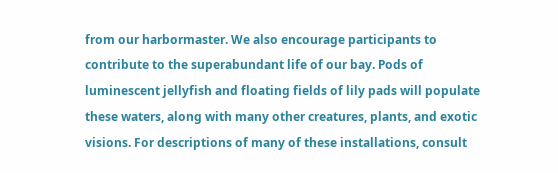from our harbormaster. We also encourage participants to contribute to the superabundant life of our bay. Pods of luminescent jellyfish and floating fields of lily pads will populate these waters, along with many other creatures, plants, and exotic visions. For descriptions of many of these installations, consult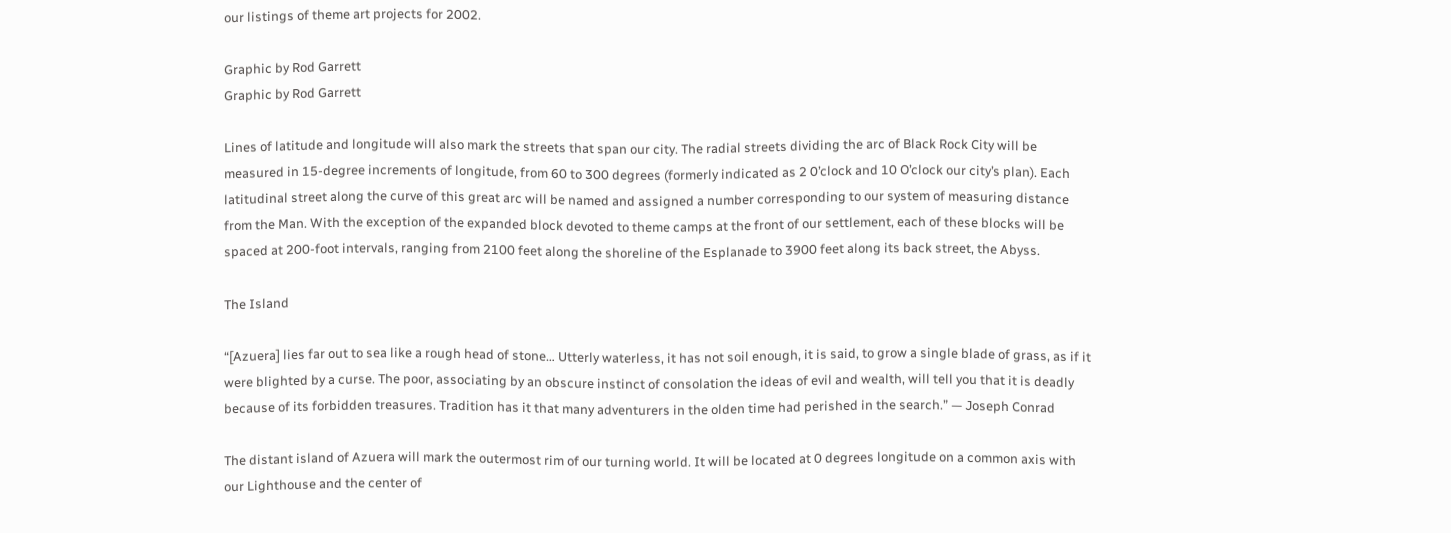our listings of theme art projects for 2002.

Graphic by Rod Garrett
Graphic by Rod Garrett

Lines of latitude and longitude will also mark the streets that span our city. The radial streets dividing the arc of Black Rock City will be measured in 15-degree increments of longitude, from 60 to 300 degrees (formerly indicated as 2 0’clock and 10 O’clock our city’s plan). Each latitudinal street along the curve of this great arc will be named and assigned a number corresponding to our system of measuring distance from the Man. With the exception of the expanded block devoted to theme camps at the front of our settlement, each of these blocks will be spaced at 200-foot intervals, ranging from 2100 feet along the shoreline of the Esplanade to 3900 feet along its back street, the Abyss.

The Island

“[Azuera] lies far out to sea like a rough head of stone… Utterly waterless, it has not soil enough, it is said, to grow a single blade of grass, as if it were blighted by a curse. The poor, associating by an obscure instinct of consolation the ideas of evil and wealth, will tell you that it is deadly because of its forbidden treasures. Tradition has it that many adventurers in the olden time had perished in the search.” — Joseph Conrad

The distant island of Azuera will mark the outermost rim of our turning world. It will be located at 0 degrees longitude on a common axis with our Lighthouse and the center of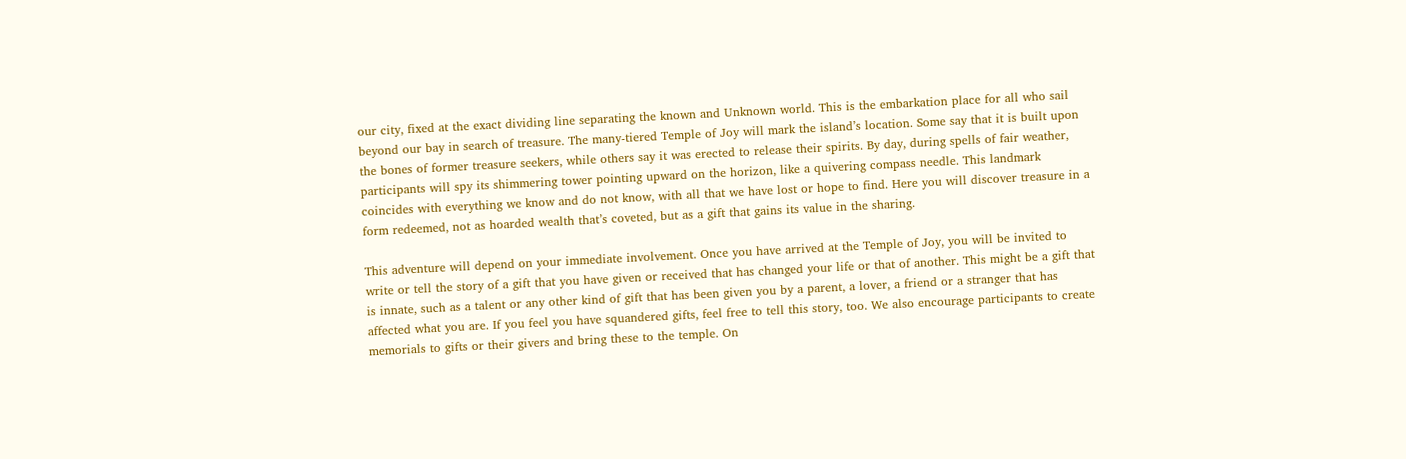our city, fixed at the exact dividing line separating the known and Unknown world. This is the embarkation place for all who sail beyond our bay in search of treasure. The many-tiered Temple of Joy will mark the island’s location. Some say that it is built upon the bones of former treasure seekers, while others say it was erected to release their spirits. By day, during spells of fair weather, participants will spy its shimmering tower pointing upward on the horizon, like a quivering compass needle. This landmark coincides with everything we know and do not know, with all that we have lost or hope to find. Here you will discover treasure in a form redeemed, not as hoarded wealth that’s coveted, but as a gift that gains its value in the sharing.

This adventure will depend on your immediate involvement. Once you have arrived at the Temple of Joy, you will be invited to write or tell the story of a gift that you have given or received that has changed your life or that of another. This might be a gift that is innate, such as a talent or any other kind of gift that has been given you by a parent, a lover, a friend or a stranger that has affected what you are. If you feel you have squandered gifts, feel free to tell this story, too. We also encourage participants to create memorials to gifts or their givers and bring these to the temple. On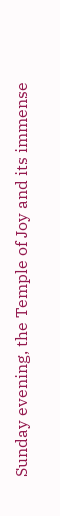Sunday evening, the Temple of Joy and its immense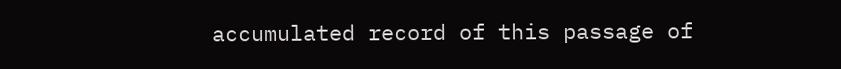accumulated record of this passage of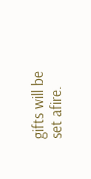gifts will be set afire.